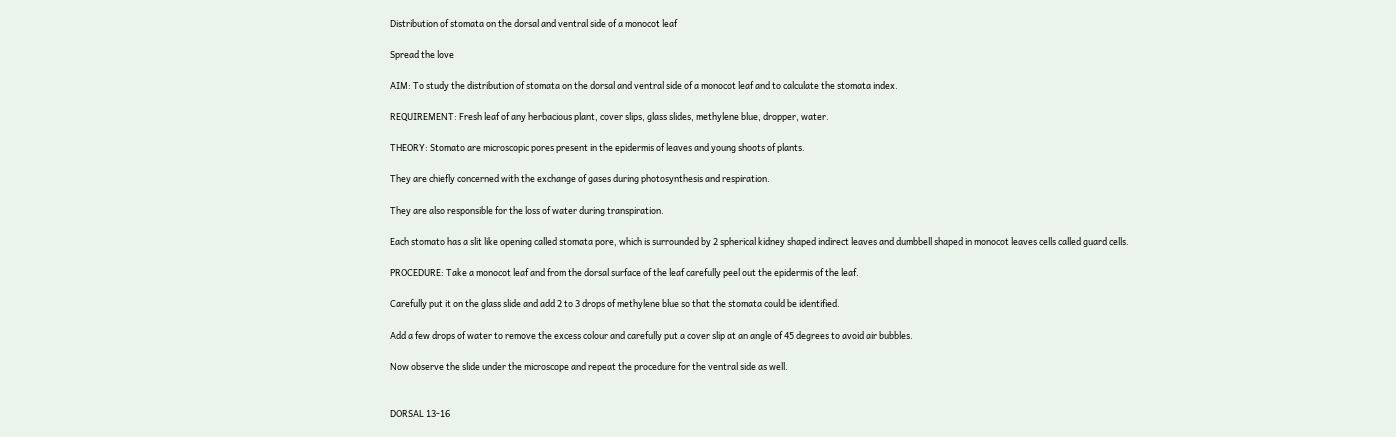Distribution of stomata on the dorsal and ventral side of a monocot leaf

Spread the love

AIM: To study the distribution of stomata on the dorsal and ventral side of a monocot leaf and to calculate the stomata index.

REQUIREMENT: Fresh leaf of any herbacious plant, cover slips, glass slides, methylene blue, dropper, water.

THEORY: Stomato are microscopic pores present in the epidermis of leaves and young shoots of plants.

They are chiefly concerned with the exchange of gases during photosynthesis and respiration.

They are also responsible for the loss of water during transpiration.

Each stomato has a slit like opening called stomata pore, which is surrounded by 2 spherical kidney shaped indirect leaves and dumbbell shaped in monocot leaves cells called guard cells.

PROCEDURE: Take a monocot leaf and from the dorsal surface of the leaf carefully peel out the epidermis of the leaf.

Carefully put it on the glass slide and add 2 to 3 drops of methylene blue so that the stomata could be identified.

Add a few drops of water to remove the excess colour and carefully put a cover slip at an angle of 45 degrees to avoid air bubbles.

Now observe the slide under the microscope and repeat the procedure for the ventral side as well.


DORSAL 13-16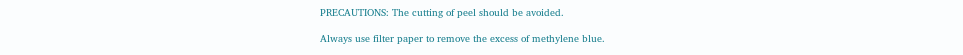PRECAUTIONS: The cutting of peel should be avoided.

Always use filter paper to remove the excess of methylene blue.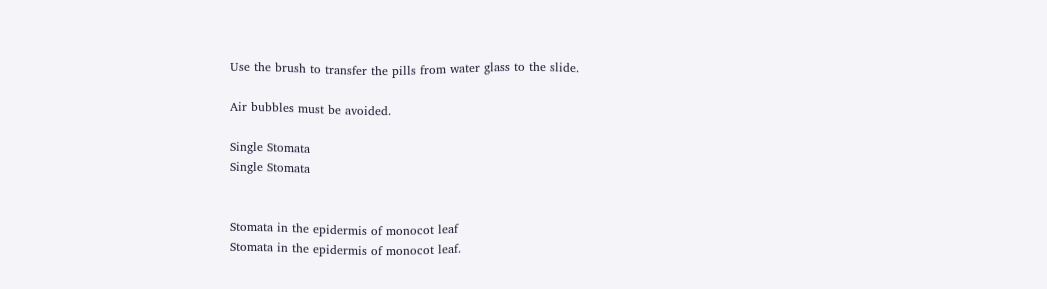Use the brush to transfer the pills from water glass to the slide.

Air bubbles must be avoided.

Single Stomata
Single Stomata


Stomata in the epidermis of monocot leaf
Stomata in the epidermis of monocot leaf.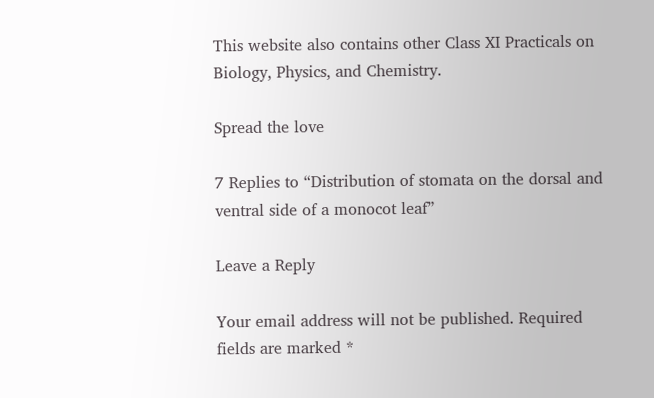This website also contains other Class XI Practicals on Biology, Physics, and Chemistry.

Spread the love

7 Replies to “Distribution of stomata on the dorsal and ventral side of a monocot leaf”

Leave a Reply

Your email address will not be published. Required fields are marked *